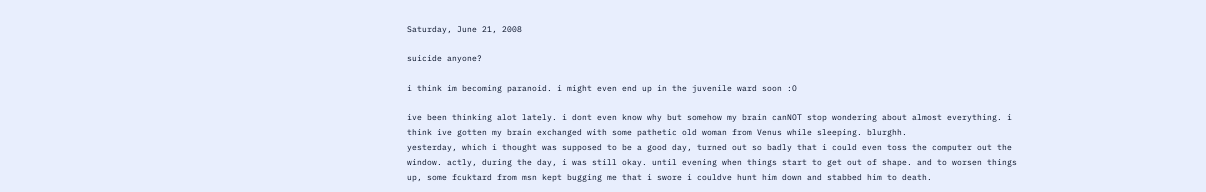Saturday, June 21, 2008

suicide anyone?

i think im becoming paranoid. i might even end up in the juvenile ward soon :O

ive been thinking alot lately. i dont even know why but somehow my brain canNOT stop wondering about almost everything. i think ive gotten my brain exchanged with some pathetic old woman from Venus while sleeping. blurghh.
yesterday, which i thought was supposed to be a good day, turned out so badly that i could even toss the computer out the window. actly, during the day, i was still okay. until evening when things start to get out of shape. and to worsen things up, some fcuktard from msn kept bugging me that i swore i couldve hunt him down and stabbed him to death.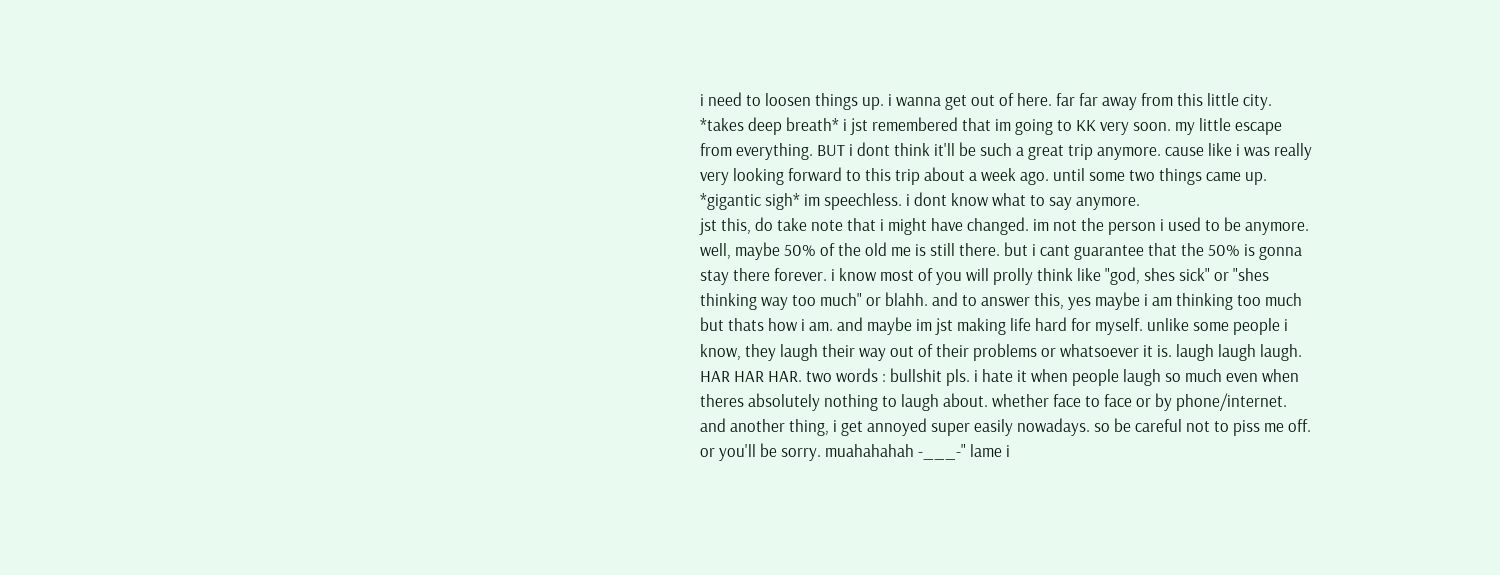i need to loosen things up. i wanna get out of here. far far away from this little city. *takes deep breath* i jst remembered that im going to KK very soon. my little escape from everything. BUT i dont think it'll be such a great trip anymore. cause like i was really very looking forward to this trip about a week ago. until some two things came up. *gigantic sigh* im speechless. i dont know what to say anymore.
jst this, do take note that i might have changed. im not the person i used to be anymore. well, maybe 50% of the old me is still there. but i cant guarantee that the 50% is gonna stay there forever. i know most of you will prolly think like "god, shes sick" or "shes thinking way too much" or blahh. and to answer this, yes maybe i am thinking too much but thats how i am. and maybe im jst making life hard for myself. unlike some people i know, they laugh their way out of their problems or whatsoever it is. laugh laugh laugh. HAR HAR HAR. two words : bullshit pls. i hate it when people laugh so much even when theres absolutely nothing to laugh about. whether face to face or by phone/internet. and another thing, i get annoyed super easily nowadays. so be careful not to piss me off. or you'll be sorry. muahahahah -___-" lame i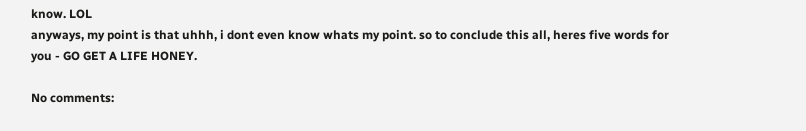know. LOL
anyways, my point is that uhhh, i dont even know whats my point. so to conclude this all, heres five words for you - GO GET A LIFE HONEY.

No comments: